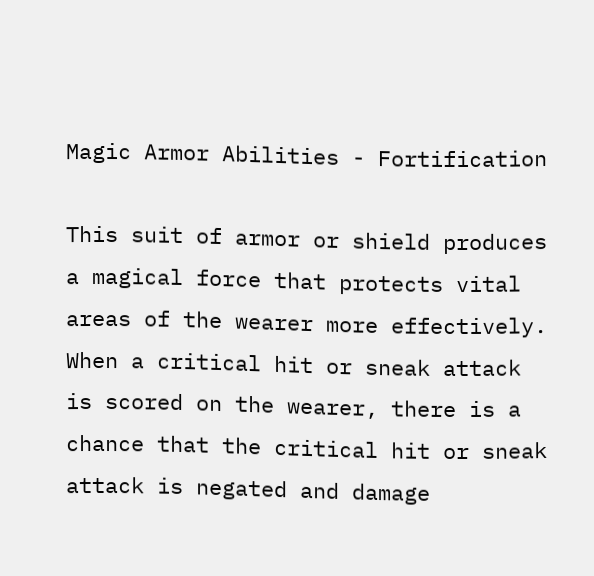Magic Armor Abilities - Fortification

This suit of armor or shield produces a magical force that protects vital areas of the wearer more effectively. When a critical hit or sneak attack is scored on the wearer, there is a chance that the critical hit or sneak attack is negated and damage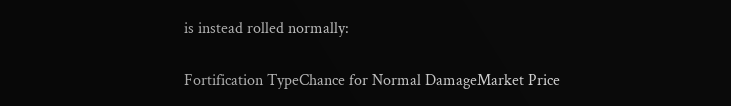is instead rolled normally:

Fortification TypeChance for Normal DamageMarket Price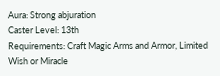Aura: Strong abjuration
Caster Level: 13th
Requirements: Craft Magic Arms and Armor, Limited Wish or Miracle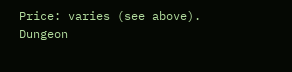Price: varies (see above).
Dungeon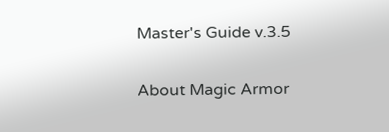Master's Guide v.3.5

About Magic Armor